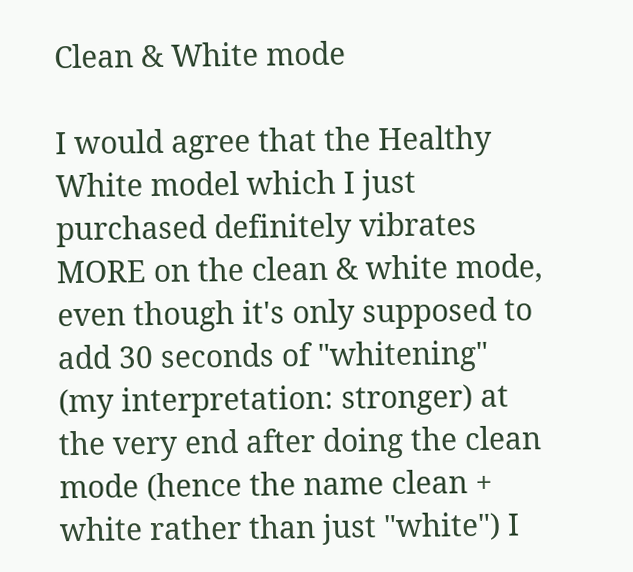Clean & White mode

I would agree that the Healthy White model which I just purchased definitely vibrates MORE on the clean & white mode, even though it's only supposed to add 30 seconds of "whitening" (my interpretation: stronger) at the very end after doing the clean mode (hence the name clean + white rather than just "white") I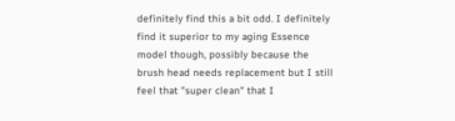definitely find this a bit odd. I definitely find it superior to my aging Essence model though, possibly because the brush head needs replacement but I still feel that "super clean" that I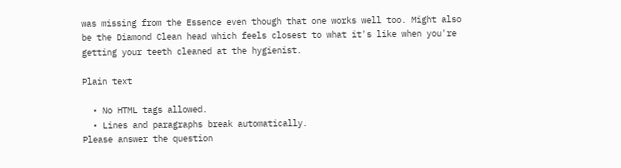was missing from the Essence even though that one works well too. Might also be the Diamond Clean head which feels closest to what it's like when you're getting your teeth cleaned at the hygienist.

Plain text

  • No HTML tags allowed.
  • Lines and paragraphs break automatically.
Please answer the question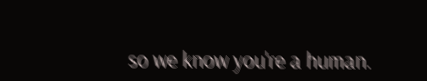so we know you're a human.